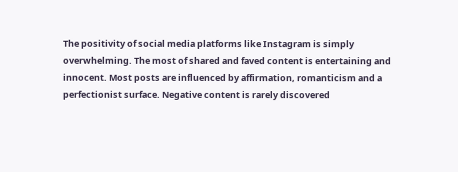The positivity of social media platforms like Instagram is simply overwhelming. The most of shared and faved content is entertaining and innocent. Most posts are influenced by affirmation, romanticism and a perfectionist surface. Negative content is rarely discovered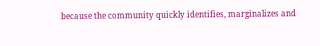because the community quickly identifies, marginalizes and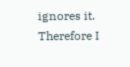ignores it. Therefore I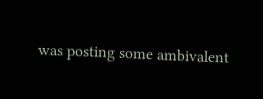was posting some ambivalent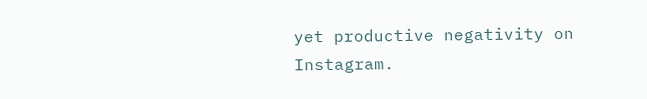yet productive negativity on Instagram.